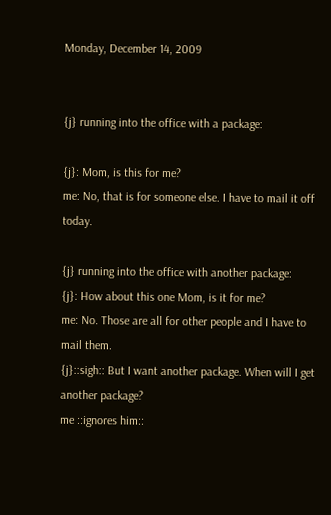Monday, December 14, 2009


{j} running into the office with a package:

{j}: Mom, is this for me?
me: No, that is for someone else. I have to mail it off today.

{j} running into the office with another package:
{j}: How about this one Mom, is it for me?
me: No. Those are all for other people and I have to mail them.
{j}::sigh:: But I want another package. When will I get another package?
me ::ignores him::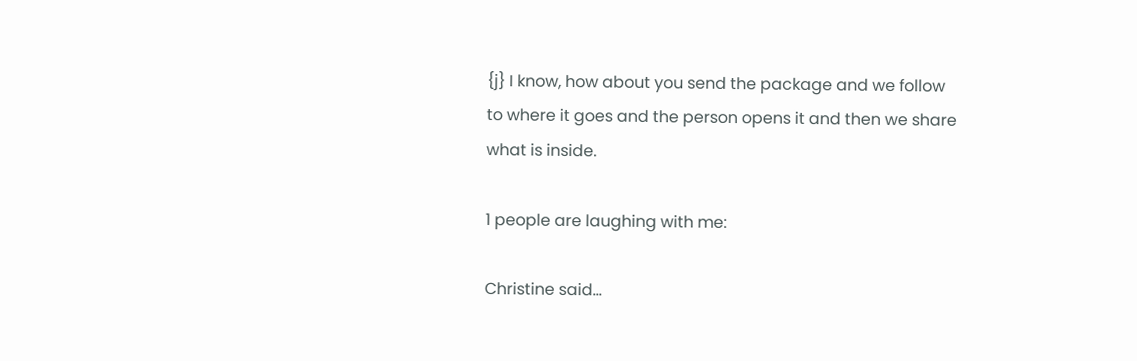{j} I know, how about you send the package and we follow to where it goes and the person opens it and then we share what is inside.

1 people are laughing with me:

Christine said...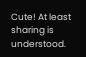Cute! At least sharing is understood.